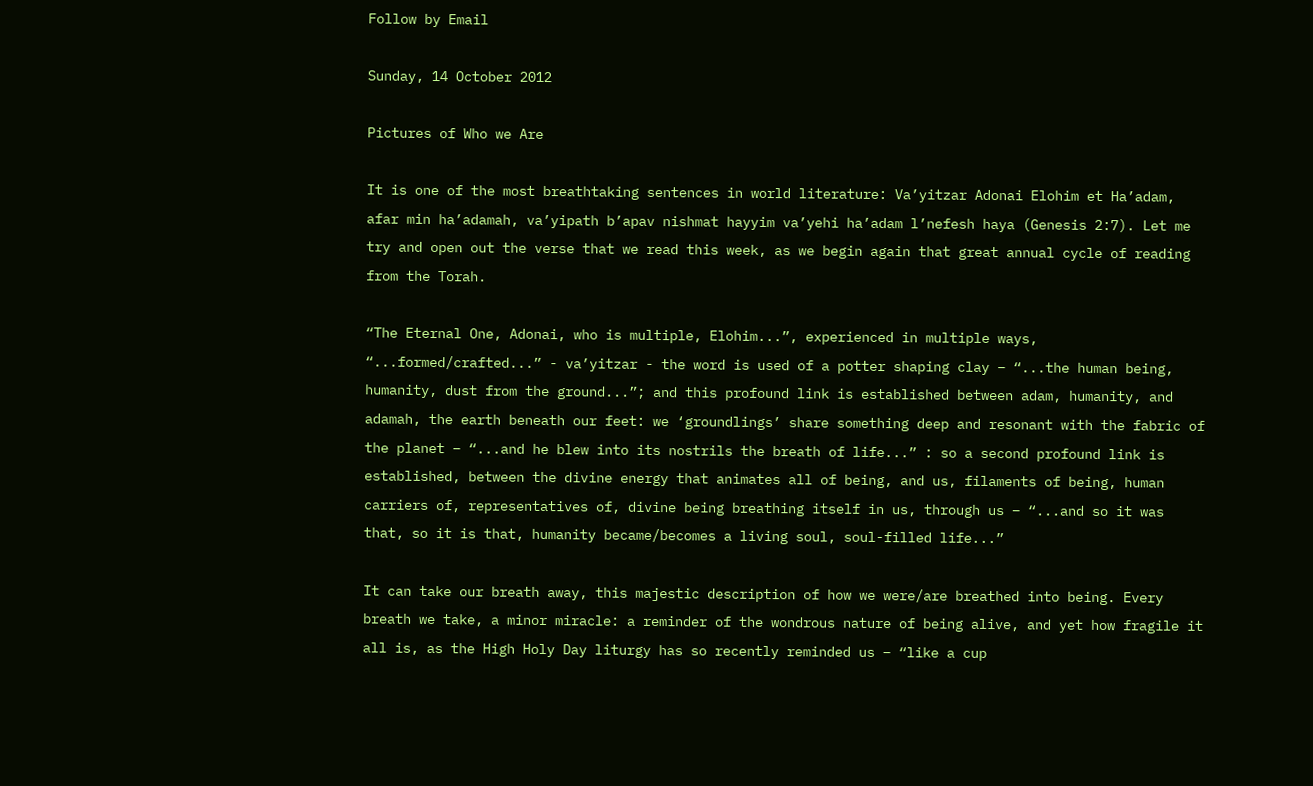Follow by Email

Sunday, 14 October 2012

Pictures of Who we Are

It is one of the most breathtaking sentences in world literature: Va’yitzar Adonai Elohim et Ha’adam, afar min ha’adamah, va’yipath b’apav nishmat hayyim va’yehi ha’adam l’nefesh haya (Genesis 2:7). Let me try and open out the verse that we read this week, as we begin again that great annual cycle of reading from the Torah.

“The Eternal One, Adonai, who is multiple, Elohim...”, experienced in multiple ways, “...formed/crafted...” - va’yitzar - the word is used of a potter shaping clay – “...the human being, humanity, dust from the ground...”; and this profound link is established between adam, humanity, and adamah, the earth beneath our feet: we ‘groundlings’ share something deep and resonant with the fabric of the planet – “...and he blew into its nostrils the breath of life...” : so a second profound link is established, between the divine energy that animates all of being, and us, filaments of being, human carriers of, representatives of, divine being breathing itself in us, through us – “...and so it was that, so it is that, humanity became/becomes a living soul, soul-filled life...”

It can take our breath away, this majestic description of how we were/are breathed into being. Every breath we take, a minor miracle: a reminder of the wondrous nature of being alive, and yet how fragile it all is, as the High Holy Day liturgy has so recently reminded us – “like a cup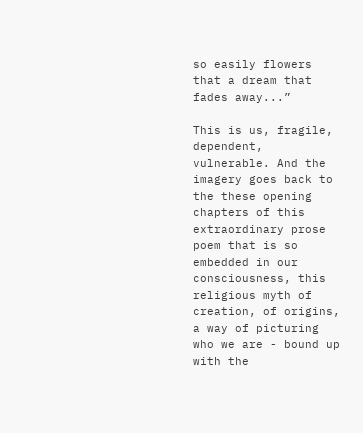so easily flowers that a dream that fades away...”

This is us, fragile, dependent, vulnerable. And the imagery goes back to the these opening chapters of this extraordinary prose poem that is so embedded in our consciousness, this religious myth of creation, of origins, a way of picturing who we are - bound up with the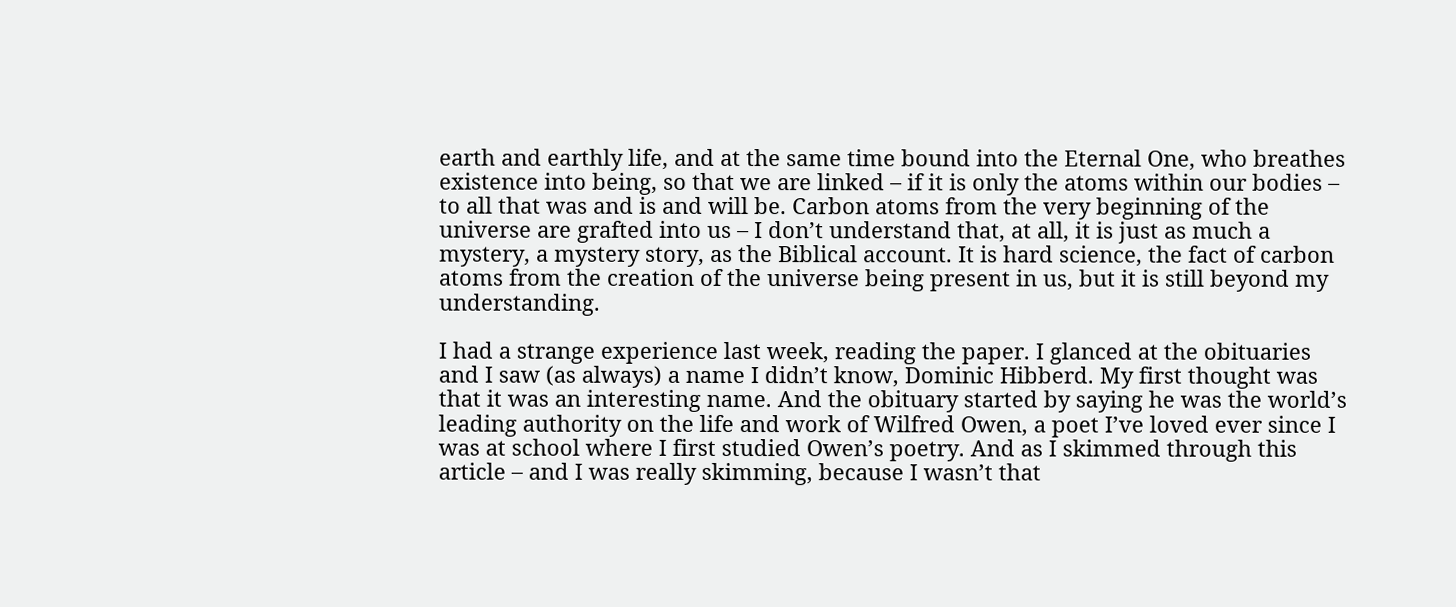earth and earthly life, and at the same time bound into the Eternal One, who breathes existence into being, so that we are linked – if it is only the atoms within our bodies – to all that was and is and will be. Carbon atoms from the very beginning of the universe are grafted into us – I don’t understand that, at all, it is just as much a mystery, a mystery story, as the Biblical account. It is hard science, the fact of carbon atoms from the creation of the universe being present in us, but it is still beyond my understanding.

I had a strange experience last week, reading the paper. I glanced at the obituaries and I saw (as always) a name I didn’t know, Dominic Hibberd. My first thought was that it was an interesting name. And the obituary started by saying he was the world’s leading authority on the life and work of Wilfred Owen, a poet I’ve loved ever since I was at school where I first studied Owen’s poetry. And as I skimmed through this article – and I was really skimming, because I wasn’t that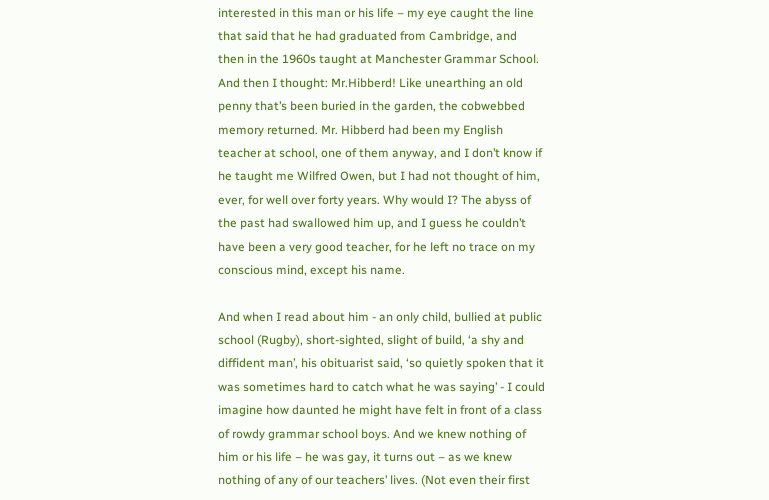interested in this man or his life – my eye caught the line that said that he had graduated from Cambridge, and then in the 1960s taught at Manchester Grammar School. And then I thought: Mr.Hibberd! Like unearthing an old penny that’s been buried in the garden, the cobwebbed memory returned. Mr. Hibberd had been my English teacher at school, one of them anyway, and I don’t know if he taught me Wilfred Owen, but I had not thought of him, ever, for well over forty years. Why would I? The abyss of the past had swallowed him up, and I guess he couldn’t have been a very good teacher, for he left no trace on my conscious mind, except his name.

And when I read about him - an only child, bullied at public school (Rugby), short-sighted, slight of build, ‘a shy and diffident man’, his obituarist said, ‘so quietly spoken that it was sometimes hard to catch what he was saying’ - I could imagine how daunted he might have felt in front of a class of rowdy grammar school boys. And we knew nothing of him or his life – he was gay, it turns out – as we knew nothing of any of our teachers’ lives. (Not even their first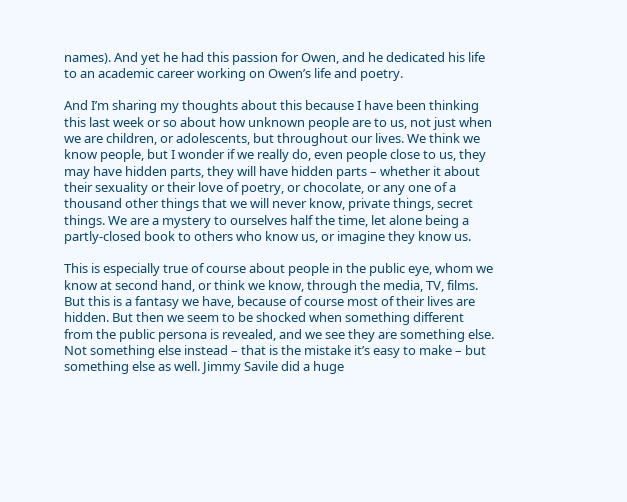names). And yet he had this passion for Owen, and he dedicated his life to an academic career working on Owen’s life and poetry.

And I’m sharing my thoughts about this because I have been thinking this last week or so about how unknown people are to us, not just when we are children, or adolescents, but throughout our lives. We think we know people, but I wonder if we really do, even people close to us, they may have hidden parts, they will have hidden parts – whether it about their sexuality or their love of poetry, or chocolate, or any one of a thousand other things that we will never know, private things, secret things. We are a mystery to ourselves half the time, let alone being a partly-closed book to others who know us, or imagine they know us.

This is especially true of course about people in the public eye, whom we know at second hand, or think we know, through the media, TV, films. But this is a fantasy we have, because of course most of their lives are hidden. But then we seem to be shocked when something different from the public persona is revealed, and we see they are something else. Not something else instead – that is the mistake it’s easy to make – but something else as well. Jimmy Savile did a huge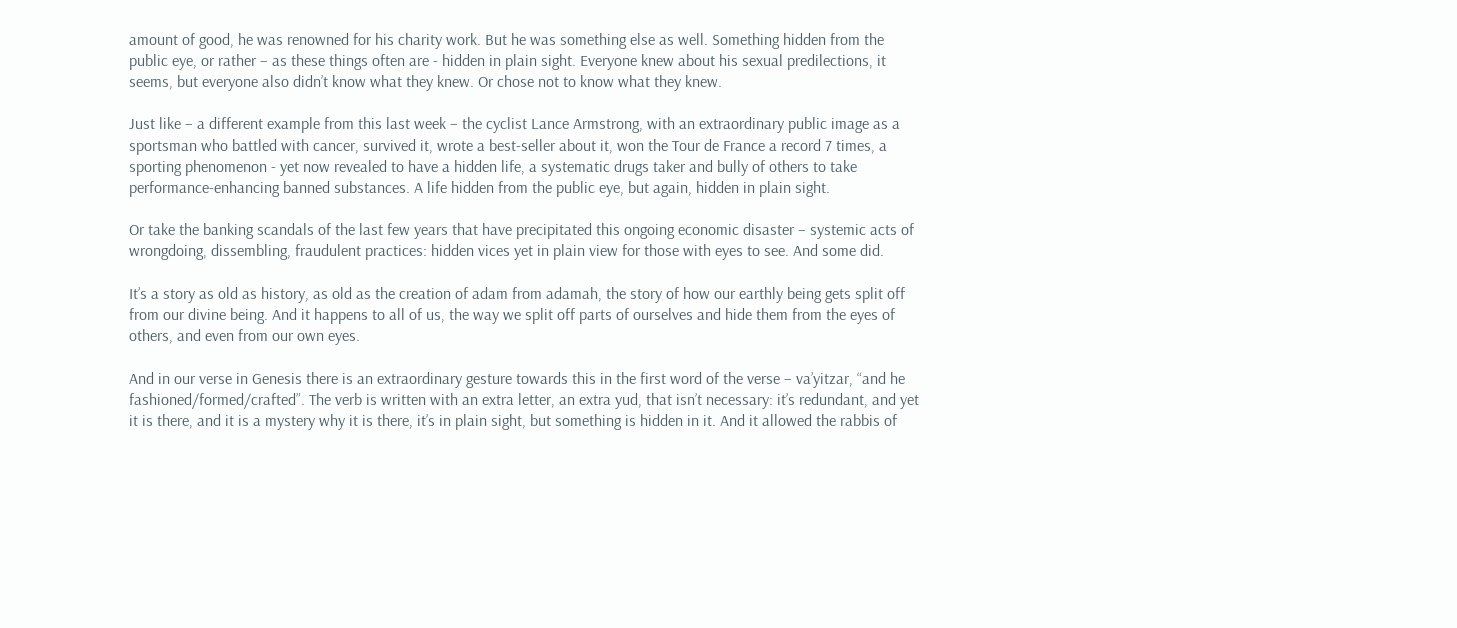amount of good, he was renowned for his charity work. But he was something else as well. Something hidden from the public eye, or rather – as these things often are - hidden in plain sight. Everyone knew about his sexual predilections, it seems, but everyone also didn’t know what they knew. Or chose not to know what they knew.

Just like – a different example from this last week – the cyclist Lance Armstrong, with an extraordinary public image as a sportsman who battled with cancer, survived it, wrote a best-seller about it, won the Tour de France a record 7 times, a sporting phenomenon - yet now revealed to have a hidden life, a systematic drugs taker and bully of others to take performance-enhancing banned substances. A life hidden from the public eye, but again, hidden in plain sight.

Or take the banking scandals of the last few years that have precipitated this ongoing economic disaster – systemic acts of wrongdoing, dissembling, fraudulent practices: hidden vices yet in plain view for those with eyes to see. And some did.

It’s a story as old as history, as old as the creation of adam from adamah, the story of how our earthly being gets split off from our divine being. And it happens to all of us, the way we split off parts of ourselves and hide them from the eyes of others, and even from our own eyes.

And in our verse in Genesis there is an extraordinary gesture towards this in the first word of the verse – va’yitzar, “and he fashioned/formed/crafted”. The verb is written with an extra letter, an extra yud, that isn’t necessary: it’s redundant, and yet it is there, and it is a mystery why it is there, it’s in plain sight, but something is hidden in it. And it allowed the rabbis of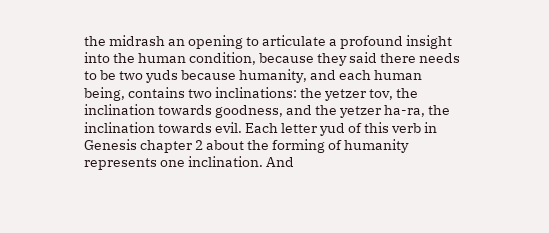the midrash an opening to articulate a profound insight into the human condition, because they said there needs to be two yuds because humanity, and each human being, contains two inclinations: the yetzer tov, the inclination towards goodness, and the yetzer ha-ra, the inclination towards evil. Each letter yud of this verb in Genesis chapter 2 about the forming of humanity represents one inclination. And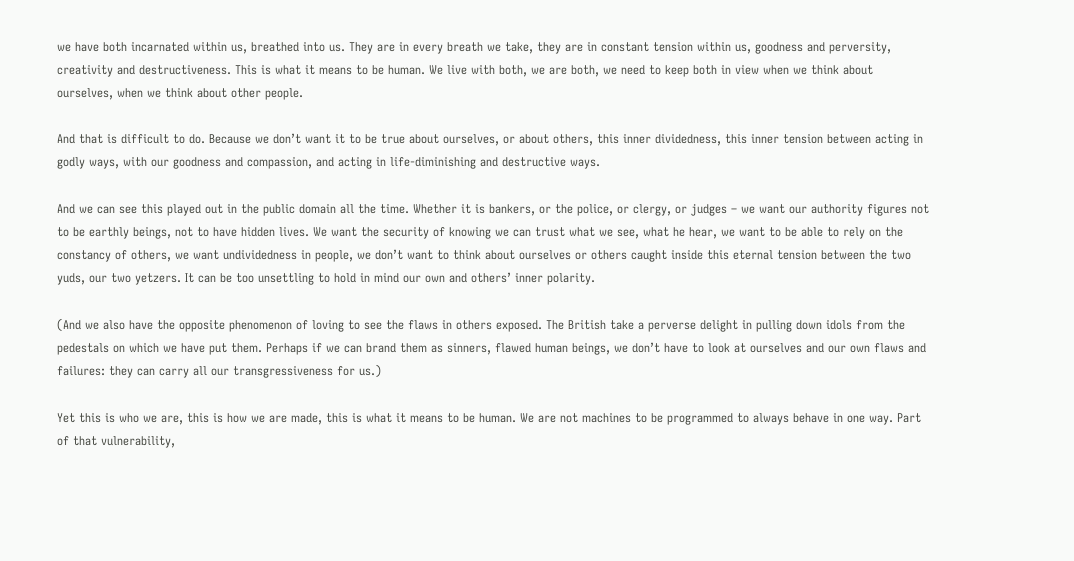we have both incarnated within us, breathed into us. They are in every breath we take, they are in constant tension within us, goodness and perversity, creativity and destructiveness. This is what it means to be human. We live with both, we are both, we need to keep both in view when we think about ourselves, when we think about other people.

And that is difficult to do. Because we don’t want it to be true about ourselves, or about others, this inner dividedness, this inner tension between acting in godly ways, with our goodness and compassion, and acting in life-diminishing and destructive ways.

And we can see this played out in the public domain all the time. Whether it is bankers, or the police, or clergy, or judges – we want our authority figures not to be earthly beings, not to have hidden lives. We want the security of knowing we can trust what we see, what he hear, we want to be able to rely on the constancy of others, we want undividedness in people, we don’t want to think about ourselves or others caught inside this eternal tension between the two yuds, our two yetzers. It can be too unsettling to hold in mind our own and others’ inner polarity.

(And we also have the opposite phenomenon of loving to see the flaws in others exposed. The British take a perverse delight in pulling down idols from the pedestals on which we have put them. Perhaps if we can brand them as sinners, flawed human beings, we don’t have to look at ourselves and our own flaws and failures: they can carry all our transgressiveness for us.)

Yet this is who we are, this is how we are made, this is what it means to be human. We are not machines to be programmed to always behave in one way. Part of that vulnerability,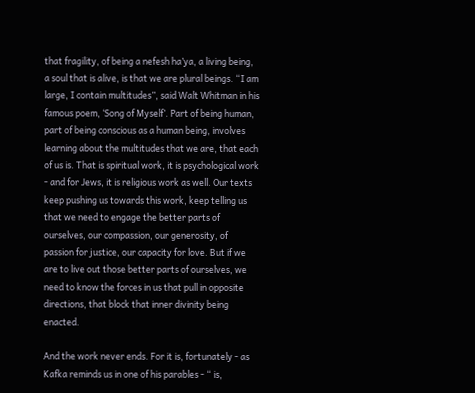that fragility, of being a nefesh ha’ya, a living being, a soul that is alive, is that we are plural beings. “I am large, I contain multitudes”, said Walt Whitman in his famous poem, ‘Song of Myself’. Part of being human, part of being conscious as a human being, involves learning about the multitudes that we are, that each of us is. That is spiritual work, it is psychological work - and for Jews, it is religious work as well. Our texts keep pushing us towards this work, keep telling us that we need to engage the better parts of ourselves, our compassion, our generosity, of passion for justice, our capacity for love. But if we are to live out those better parts of ourselves, we need to know the forces in us that pull in opposite directions, that block that inner divinity being enacted.

And the work never ends. For it is, fortunately - as Kafka reminds us in one of his parables - “ is,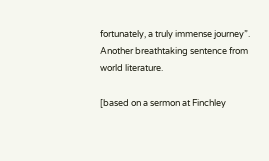fortunately, a truly immense journey”. Another breathtaking sentence from world literature.

[based on a sermon at Finchley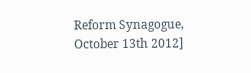Reform Synagogue, October 13th 2012]